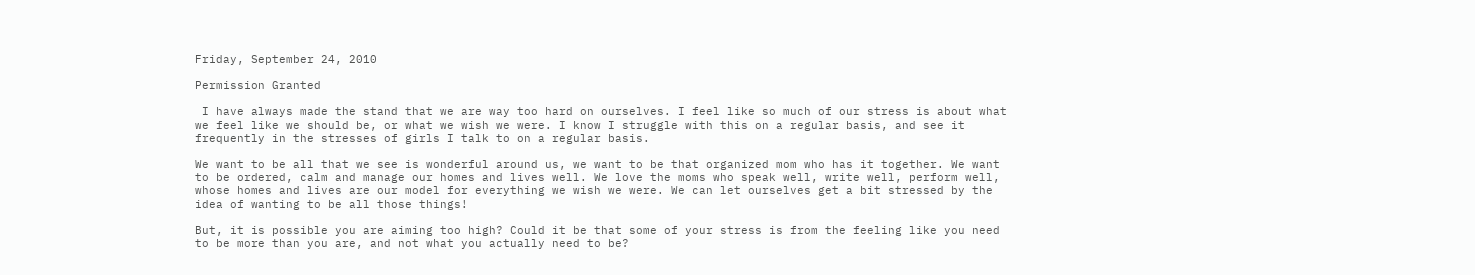Friday, September 24, 2010

Permission Granted

 I have always made the stand that we are way too hard on ourselves. I feel like so much of our stress is about what we feel like we should be, or what we wish we were. I know I struggle with this on a regular basis, and see it frequently in the stresses of girls I talk to on a regular basis.

We want to be all that we see is wonderful around us, we want to be that organized mom who has it together. We want to be ordered, calm and manage our homes and lives well. We love the moms who speak well, write well, perform well, whose homes and lives are our model for everything we wish we were. We can let ourselves get a bit stressed by the idea of wanting to be all those things!

But, it is possible you are aiming too high? Could it be that some of your stress is from the feeling like you need to be more than you are, and not what you actually need to be?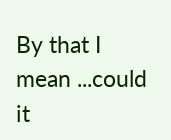By that I mean ...could it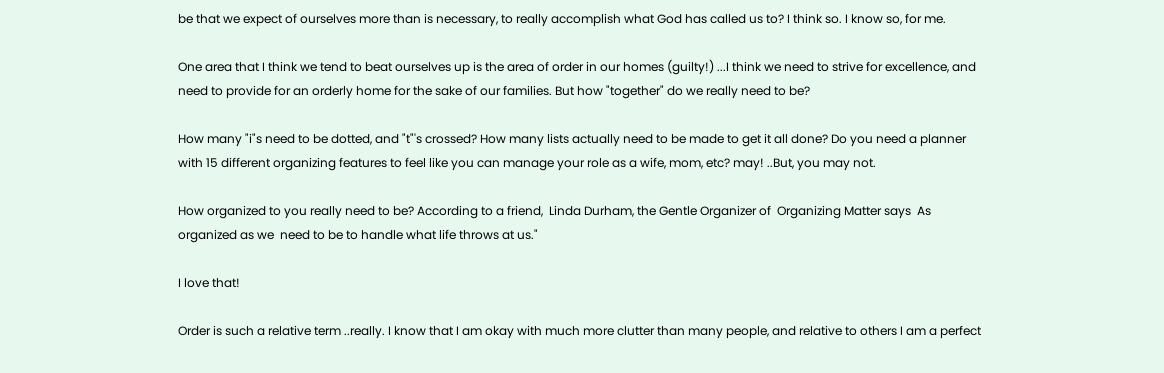be that we expect of ourselves more than is necessary, to really accomplish what God has called us to? I think so. I know so, for me.

One area that I think we tend to beat ourselves up is the area of order in our homes (guilty!) ...I think we need to strive for excellence, and need to provide for an orderly home for the sake of our families. But how "together" do we really need to be?

How many "i"s need to be dotted, and "t"'s crossed? How many lists actually need to be made to get it all done? Do you need a planner with 15 different organizing features to feel like you can manage your role as a wife, mom, etc? may! ..But, you may not.

How organized to you really need to be? According to a friend,  Linda Durham, the Gentle Organizer of  Organizing Matter says  As organized as we  need to be to handle what life throws at us."

I love that!

Order is such a relative term ..really. I know that I am okay with much more clutter than many people, and relative to others I am a perfect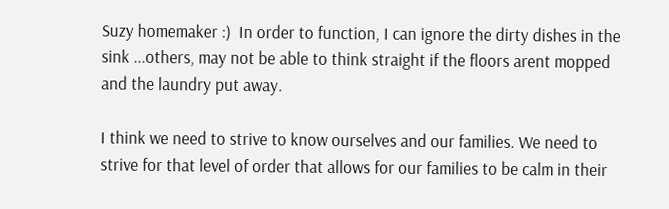Suzy homemaker :)  In order to function, I can ignore the dirty dishes in the sink ...others, may not be able to think straight if the floors arent mopped and the laundry put away.

I think we need to strive to know ourselves and our families. We need to strive for that level of order that allows for our families to be calm in their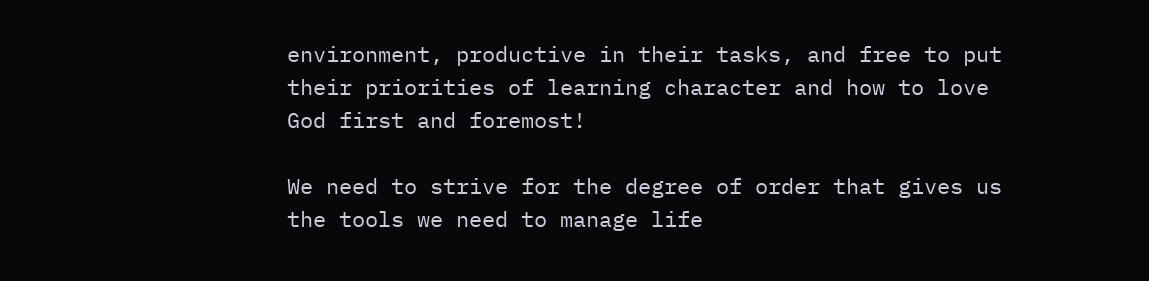environment, productive in their tasks, and free to put their priorities of learning character and how to love God first and foremost!

We need to strive for the degree of order that gives us the tools we need to manage life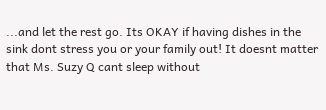...and let the rest go. Its OKAY if having dishes in the sink dont stress you or your family out! It doesnt matter that Ms. Suzy Q cant sleep without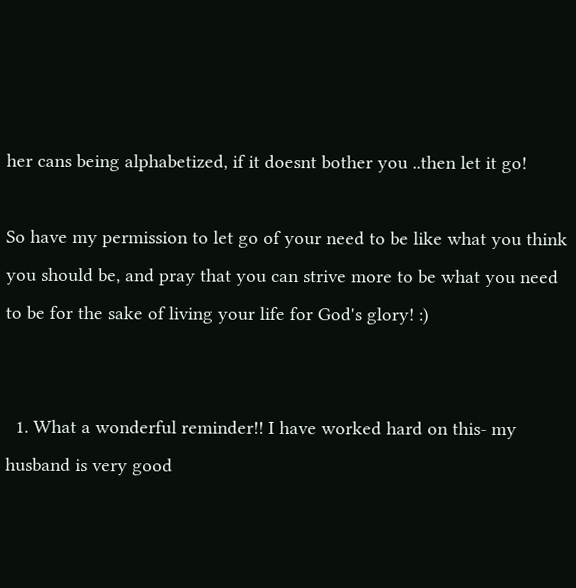her cans being alphabetized, if it doesnt bother you ..then let it go!

So have my permission to let go of your need to be like what you think you should be, and pray that you can strive more to be what you need to be for the sake of living your life for God's glory! :)


  1. What a wonderful reminder!! I have worked hard on this- my husband is very good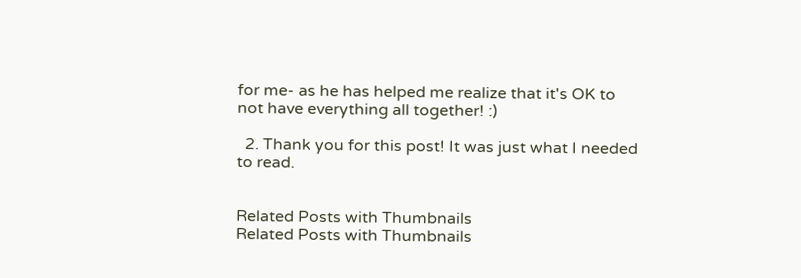for me- as he has helped me realize that it's OK to not have everything all together! :)

  2. Thank you for this post! It was just what I needed to read.


Related Posts with Thumbnails
Related Posts with Thumbnails